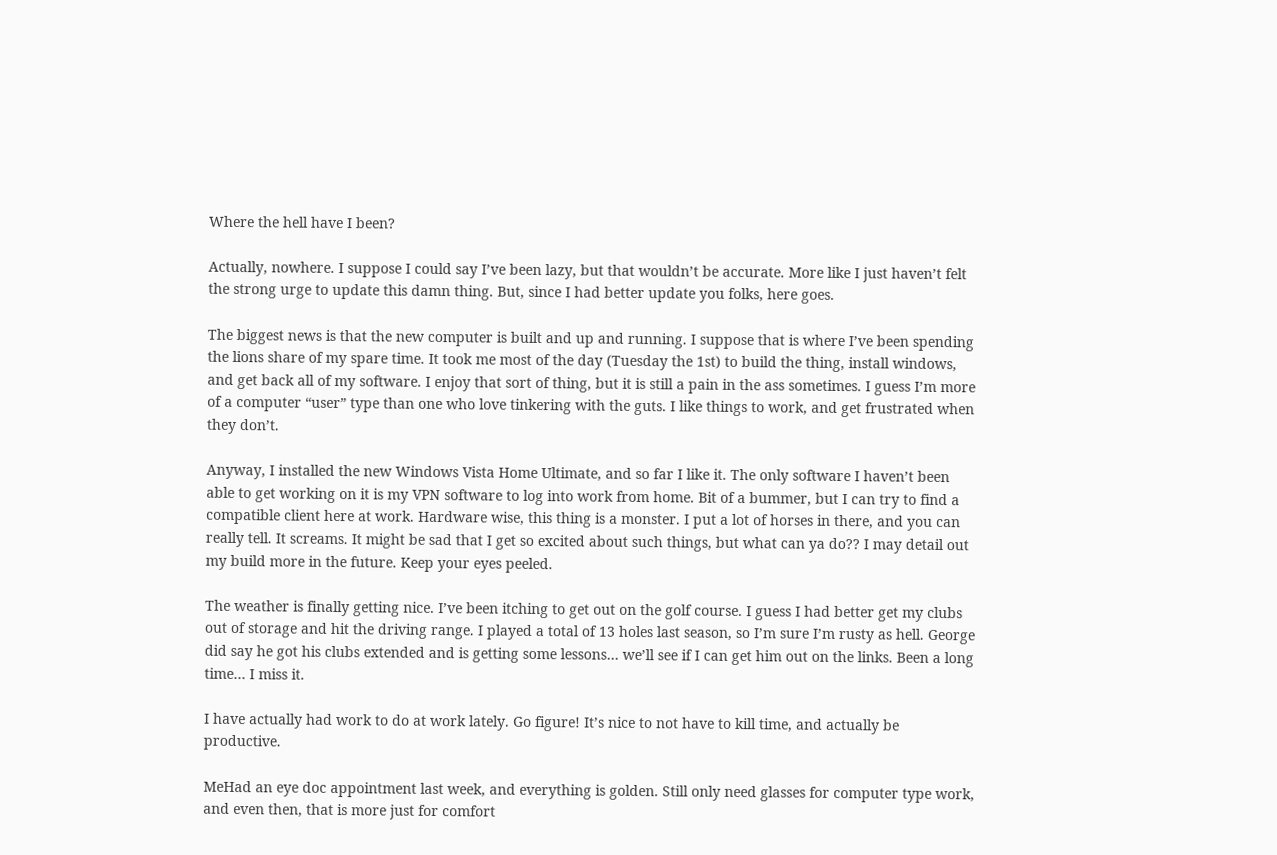Where the hell have I been?

Actually, nowhere. I suppose I could say I’ve been lazy, but that wouldn’t be accurate. More like I just haven’t felt the strong urge to update this damn thing. But, since I had better update you folks, here goes.

The biggest news is that the new computer is built and up and running. I suppose that is where I’ve been spending the lions share of my spare time. It took me most of the day (Tuesday the 1st) to build the thing, install windows, and get back all of my software. I enjoy that sort of thing, but it is still a pain in the ass sometimes. I guess I’m more of a computer “user” type than one who love tinkering with the guts. I like things to work, and get frustrated when they don’t.

Anyway, I installed the new Windows Vista Home Ultimate, and so far I like it. The only software I haven’t been able to get working on it is my VPN software to log into work from home. Bit of a bummer, but I can try to find a compatible client here at work. Hardware wise, this thing is a monster. I put a lot of horses in there, and you can really tell. It screams. It might be sad that I get so excited about such things, but what can ya do?? I may detail out my build more in the future. Keep your eyes peeled.

The weather is finally getting nice. I’ve been itching to get out on the golf course. I guess I had better get my clubs out of storage and hit the driving range. I played a total of 13 holes last season, so I’m sure I’m rusty as hell. George did say he got his clubs extended and is getting some lessons… we’ll see if I can get him out on the links. Been a long time… I miss it.

I have actually had work to do at work lately. Go figure! It’s nice to not have to kill time, and actually be productive.

MeHad an eye doc appointment last week, and everything is golden. Still only need glasses for computer type work, and even then, that is more just for comfort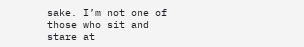sake. I’m not one of those who sit and stare at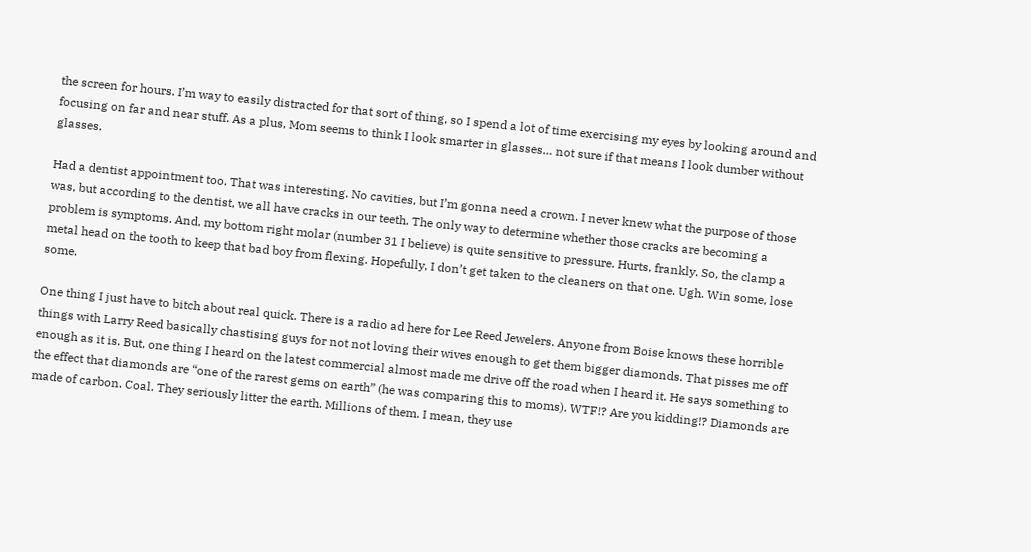the screen for hours. I’m way to easily distracted for that sort of thing, so I spend a lot of time exercising my eyes by looking around and focusing on far and near stuff. As a plus, Mom seems to think I look smarter in glasses… not sure if that means I look dumber without glasses.

Had a dentist appointment too. That was interesting. No cavities, but I’m gonna need a crown. I never knew what the purpose of those was, but according to the dentist, we all have cracks in our teeth. The only way to determine whether those cracks are becoming a problem is symptoms. And, my bottom right molar (number 31 I believe) is quite sensitive to pressure. Hurts, frankly. So, the clamp a metal head on the tooth to keep that bad boy from flexing. Hopefully, I don’t get taken to the cleaners on that one. Ugh. Win some, lose some.

One thing I just have to bitch about real quick. There is a radio ad here for Lee Reed Jewelers. Anyone from Boise knows these horrible things with Larry Reed basically chastising guys for not not loving their wives enough to get them bigger diamonds. That pisses me off enough as it is. But, one thing I heard on the latest commercial almost made me drive off the road when I heard it. He says something to the effect that diamonds are “one of the rarest gems on earth” (he was comparing this to moms). WTF!? Are you kidding!? Diamonds are made of carbon. Coal. They seriously litter the earth. Millions of them. I mean, they use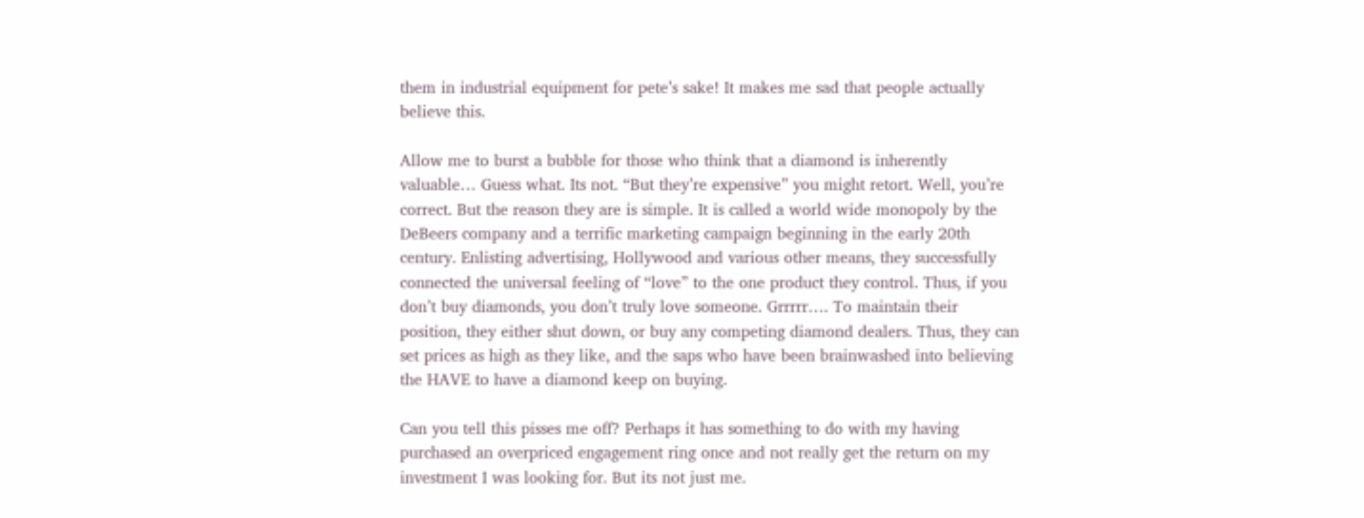them in industrial equipment for pete’s sake! It makes me sad that people actually believe this.

Allow me to burst a bubble for those who think that a diamond is inherently valuable… Guess what. Its not. “But they’re expensive” you might retort. Well, you’re correct. But the reason they are is simple. It is called a world wide monopoly by the DeBeers company and a terrific marketing campaign beginning in the early 20th century. Enlisting advertising, Hollywood and various other means, they successfully connected the universal feeling of “love” to the one product they control. Thus, if you don’t buy diamonds, you don’t truly love someone. Grrrrr…. To maintain their position, they either shut down, or buy any competing diamond dealers. Thus, they can set prices as high as they like, and the saps who have been brainwashed into believing the HAVE to have a diamond keep on buying.

Can you tell this pisses me off? Perhaps it has something to do with my having purchased an overpriced engagement ring once and not really get the return on my investment I was looking for. But its not just me.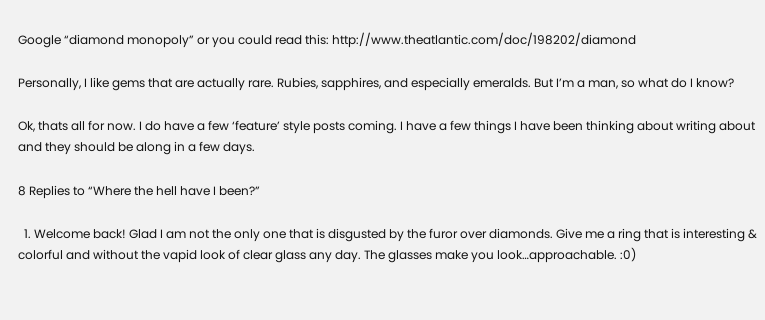Google “diamond monopoly” or you could read this: http://www.theatlantic.com/doc/198202/diamond

Personally, I like gems that are actually rare. Rubies, sapphires, and especially emeralds. But I’m a man, so what do I know?

Ok, thats all for now. I do have a few ‘feature’ style posts coming. I have a few things I have been thinking about writing about and they should be along in a few days.

8 Replies to “Where the hell have I been?”

  1. Welcome back! Glad I am not the only one that is disgusted by the furor over diamonds. Give me a ring that is interesting & colorful and without the vapid look of clear glass any day. The glasses make you look…approachable. :0)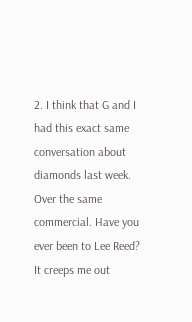2. I think that G and I had this exact same conversation about diamonds last week. Over the same commercial. Have you ever been to Lee Reed? It creeps me out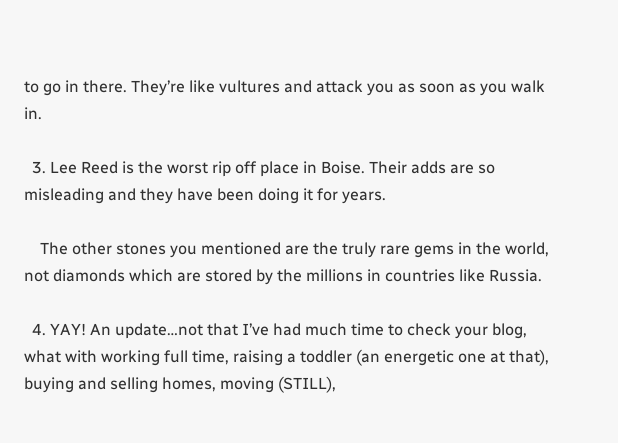to go in there. They’re like vultures and attack you as soon as you walk in.

  3. Lee Reed is the worst rip off place in Boise. Their adds are so misleading and they have been doing it for years.

    The other stones you mentioned are the truly rare gems in the world, not diamonds which are stored by the millions in countries like Russia.

  4. YAY! An update…not that I’ve had much time to check your blog, what with working full time, raising a toddler (an energetic one at that), buying and selling homes, moving (STILL),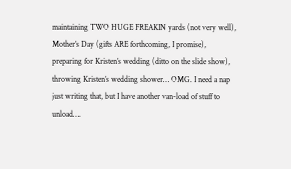maintaining TWO HUGE FREAKIN yards (not very well), Mother’s Day (gifts ARE forthcoming, I promise), preparing for Kristen’s wedding (ditto on the slide show), throwing Kristen’s wedding shower… OMG. I need a nap just writing that, but I have another van-load of stuff to unload….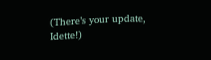(There’s your update, Idette!)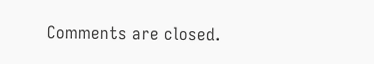Comments are closed.